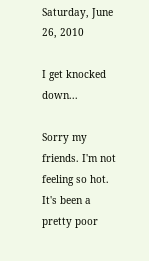Saturday, June 26, 2010

I get knocked down...

Sorry my friends. I'm not feeling so hot. It's been a pretty poor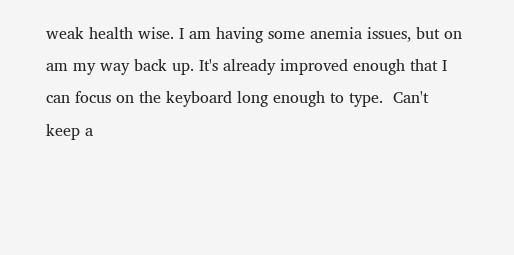weak health wise. I am having some anemia issues, but on am my way back up. It's already improved enough that I can focus on the keyboard long enough to type.  Can't keep a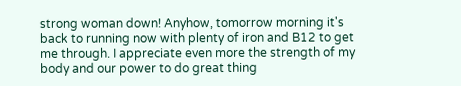strong woman down! Anyhow, tomorrow morning it's back to running now with plenty of iron and B12 to get me through. I appreciate even more the strength of my body and our power to do great thing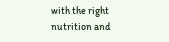with the right nutrition and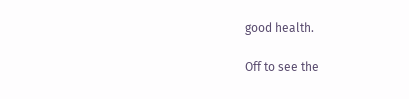good health.

Off to see the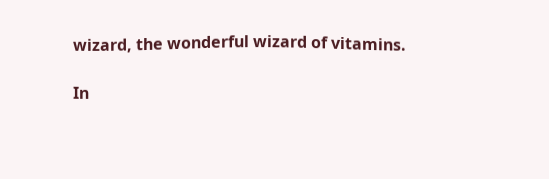wizard, the wonderful wizard of vitamins.

In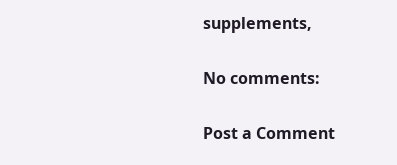supplements,

No comments:

Post a Comment